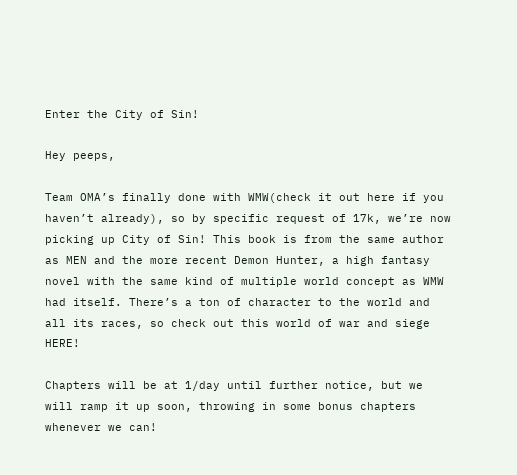Enter the City of Sin!

Hey peeps,

Team OMA’s finally done with WMW(check it out here if you haven’t already), so by specific request of 17k, we’re now picking up City of Sin! This book is from the same author as MEN and the more recent Demon Hunter, a high fantasy novel with the same kind of multiple world concept as WMW had itself. There’s a ton of character to the world and all its races, so check out this world of war and siege HERE!

Chapters will be at 1/day until further notice, but we will ramp it up soon, throwing in some bonus chapters whenever we can!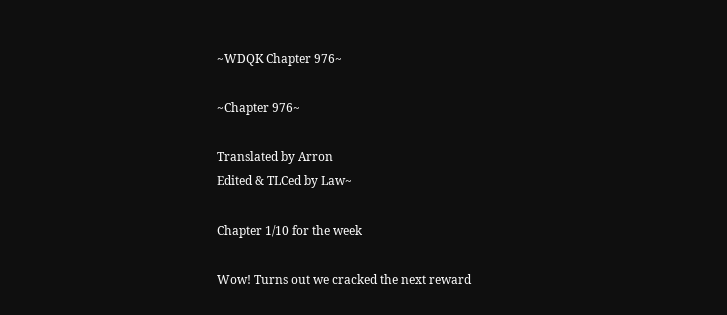~WDQK Chapter 976~

~Chapter 976~

Translated by Arron
Edited & TLCed by Law~

Chapter 1/10 for the week

Wow! Turns out we cracked the next reward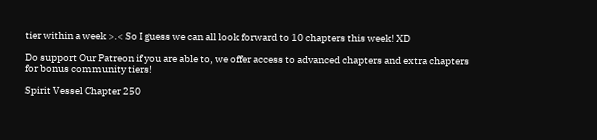tier within a week >.< So I guess we can all look forward to 10 chapters this week! XD

Do support Our Patreon if you are able to, we offer access to advanced chapters and extra chapters for bonus community tiers!

Spirit Vessel Chapter 250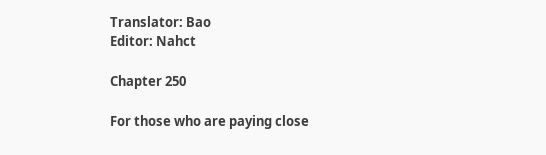Translator: Bao
Editor: Nahct

Chapter 250

For those who are paying close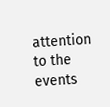attention to the events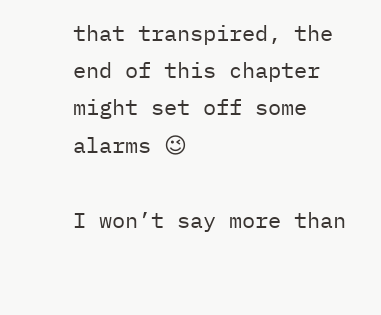that transpired, the end of this chapter might set off some alarms 😉

I won’t say more than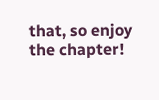that, so enjoy the chapter!